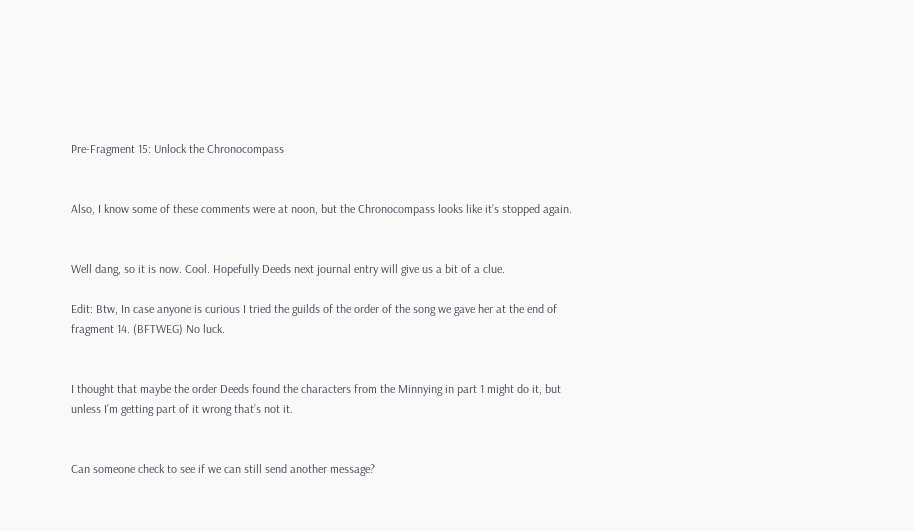Pre-Fragment 15: Unlock the Chronocompass


Also, I know some of these comments were at noon, but the Chronocompass looks like it’s stopped again.


Well dang, so it is now. Cool. Hopefully Deeds next journal entry will give us a bit of a clue.

Edit: Btw, In case anyone is curious I tried the guilds of the order of the song we gave her at the end of fragment 14. (BFTWEG) No luck.


I thought that maybe the order Deeds found the characters from the Minnying in part 1 might do it, but unless I’m getting part of it wrong that’s not it.


Can someone check to see if we can still send another message?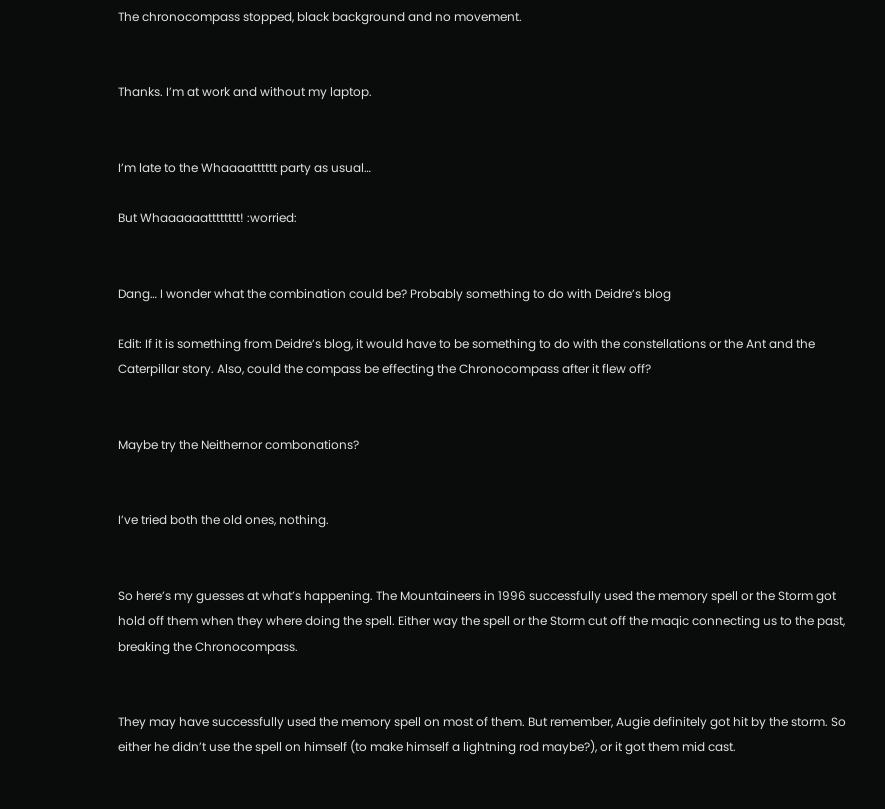The chronocompass stopped, black background and no movement.


Thanks. I’m at work and without my laptop.


I’m late to the Whaaaatttttt party as usual…

But Whaaaaaatttttttt! :worried:


Dang… I wonder what the combination could be? Probably something to do with Deidre’s blog

Edit: If it is something from Deidre’s blog, it would have to be something to do with the constellations or the Ant and the Caterpillar story. Also, could the compass be effecting the Chronocompass after it flew off?


Maybe try the Neithernor combonations?


I’ve tried both the old ones, nothing.


So here’s my guesses at what’s happening. The Mountaineers in 1996 successfully used the memory spell or the Storm got hold off them when they where doing the spell. Either way the spell or the Storm cut off the maqic connecting us to the past, breaking the Chronocompass.


They may have successfully used the memory spell on most of them. But remember, Augie definitely got hit by the storm. So either he didn’t use the spell on himself (to make himself a lightning rod maybe?), or it got them mid cast.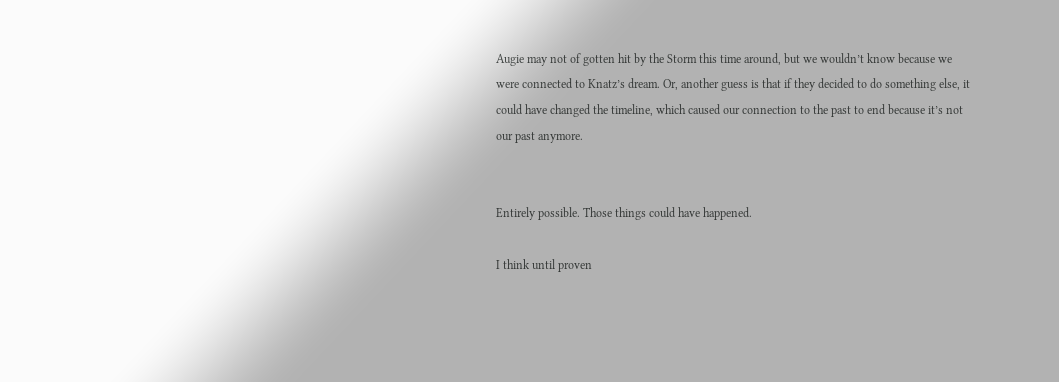Augie may not of gotten hit by the Storm this time around, but we wouldn’t know because we were connected to Knatz’s dream. Or, another guess is that if they decided to do something else, it could have changed the timeline, which caused our connection to the past to end because it’s not our past anymore.


Entirely possible. Those things could have happened.

I think until proven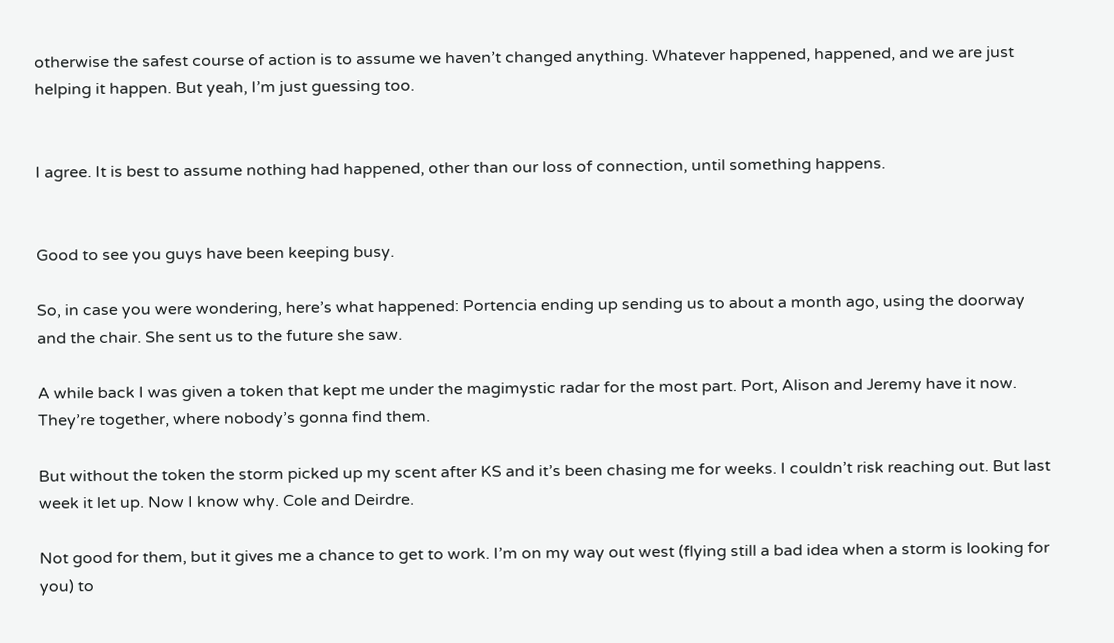otherwise the safest course of action is to assume we haven’t changed anything. Whatever happened, happened, and we are just helping it happen. But yeah, I’m just guessing too.


I agree. It is best to assume nothing had happened, other than our loss of connection, until something happens.


Good to see you guys have been keeping busy.

So, in case you were wondering, here’s what happened: Portencia ending up sending us to about a month ago, using the doorway and the chair. She sent us to the future she saw.

A while back I was given a token that kept me under the magimystic radar for the most part. Port, Alison and Jeremy have it now. They’re together, where nobody’s gonna find them.

But without the token the storm picked up my scent after KS and it’s been chasing me for weeks. I couldn’t risk reaching out. But last week it let up. Now I know why. Cole and Deirdre.

Not good for them, but it gives me a chance to get to work. I’m on my way out west (flying still a bad idea when a storm is looking for you) to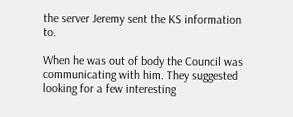the server Jeremy sent the KS information to.

When he was out of body the Council was communicating with him. They suggested looking for a few interesting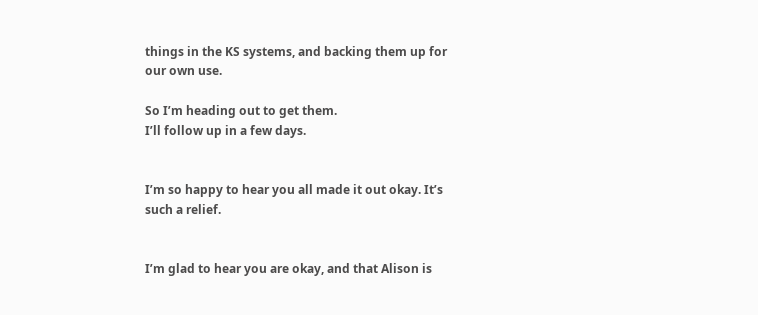things in the KS systems, and backing them up for our own use.

So I’m heading out to get them.
I’ll follow up in a few days.


I’m so happy to hear you all made it out okay. It’s such a relief.


I’m glad to hear you are okay, and that Alison is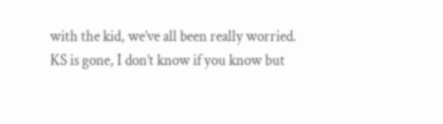with the kid, we’ve all been really worried.
KS is gone, I don’t know if you know but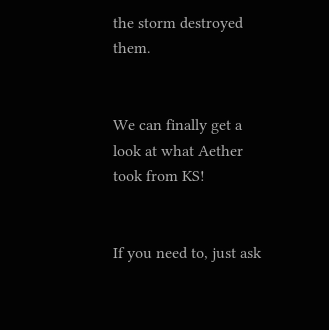the storm destroyed them.


We can finally get a look at what Aether took from KS!


If you need to, just ask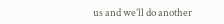us and we’ll do another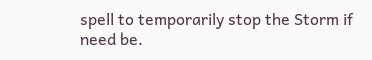spell to temporarily stop the Storm if need be.